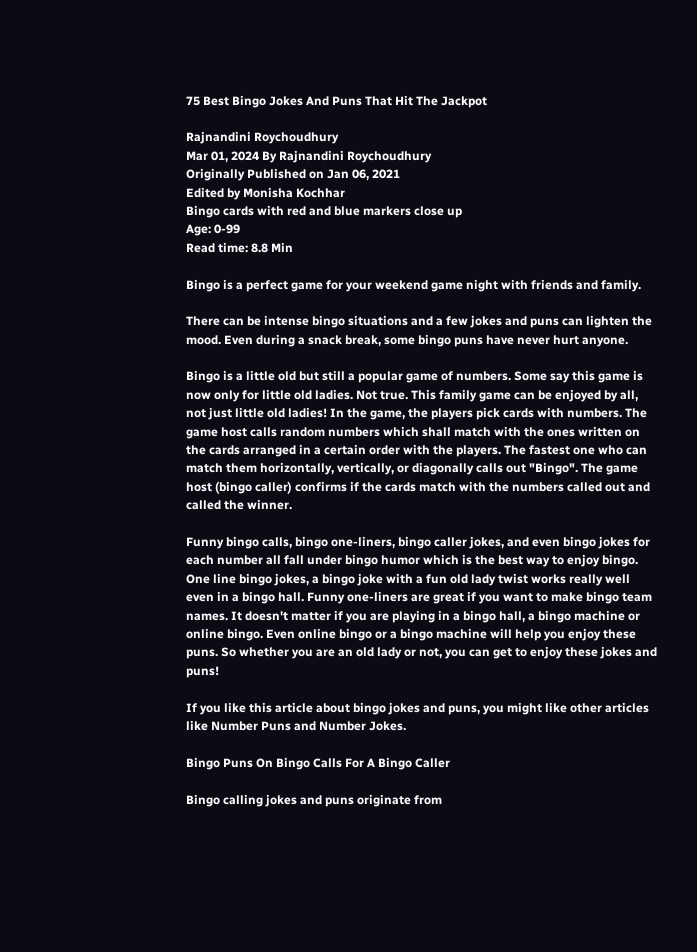75 Best Bingo Jokes And Puns That Hit The Jackpot

Rajnandini Roychoudhury
Mar 01, 2024 By Rajnandini Roychoudhury
Originally Published on Jan 06, 2021
Edited by Monisha Kochhar
Bingo cards with red and blue markers close up
Age: 0-99
Read time: 8.8 Min

Bingo is a perfect game for your weekend game night with friends and family.

There can be intense bingo situations and a few jokes and puns can lighten the mood. Even during a snack break, some bingo puns have never hurt anyone.

Bingo is a little old but still a popular game of numbers. Some say this game is now only for little old ladies. Not true. This family game can be enjoyed by all, not just little old ladies! In the game, the players pick cards with numbers. The game host calls random numbers which shall match with the ones written on the cards arranged in a certain order with the players. The fastest one who can match them horizontally, vertically, or diagonally calls out "Bingo". The game host (bingo caller) confirms if the cards match with the numbers called out and called the winner.

Funny bingo calls, bingo one-liners, bingo caller jokes, and even bingo jokes for each number all fall under bingo humor which is the best way to enjoy bingo. One line bingo jokes, a bingo joke with a fun old lady twist works really well even in a bingo hall. Funny one-liners are great if you want to make bingo team names. It doesn't matter if you are playing in a bingo hall, a bingo machine or online bingo. Even online bingo or a bingo machine will help you enjoy these puns. So whether you are an old lady or not, you can get to enjoy these jokes and puns!

If you like this article about bingo jokes and puns, you might like other articles like Number Puns and Number Jokes.

Bingo Puns On Bingo Calls For A Bingo Caller

Bingo calling jokes and puns originate from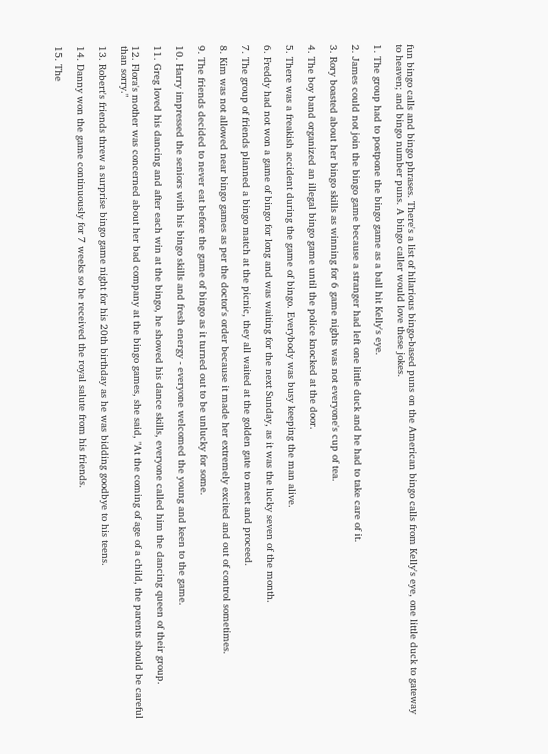fun bingo calls and bingo phrases. There's a list of hilarious bingo-based puns on the American bingo calls from Kelly's eye, one little duck to gateway to heaven; and bingo number puns. A bingo caller would love these jokes.

1. The group had to postpone the bingo game as a ball hit Kelly's eye.

2. James could not join the bingo game because a stranger had left one little duck and he had to take care of it.

3. Rory boasted about her bingo skills as winning for 6 game nights was not everyone's cup of tea.

4. The boy band organized an illegal bingo game until the police knocked at the door.

5. There was a freakish accident during the game of bingo. Everybody was busy keeping the man alive.

6. Freddy had not won a game of bingo for long and was waiting for the next Sunday, as it was the lucky seven of the month.

7. The group of friends planned a bingo match at the picnic, they all waited at the golden gate to meet and proceed.

8. Kim was not allowed near bingo games as per the doctor's order because it made her extremely excited and out of control sometimes.

9. The friends decided to never eat before the game of bingo as it turned out to be unlucky for some.

10. Harry impressed the seniors with his bingo skills and fresh energy - everyone welcomed the young and keen to the game.

11. Greg loved his dancing and after each win at the bingo, he showed his dance skills, everyone called him the dancing queen of their group.

12. Flora's mother was concerned about her bad company at the bingo games, she said, "At the coming of age of a child, the parents should be careful than sorry."

13. Robert's friends threw a surprise bingo game night for his 20th birthday as he was bidding goodbye to his teens.

14. Danny won the game continuously for 7 weeks so he received the royal salute from his friends.

15. The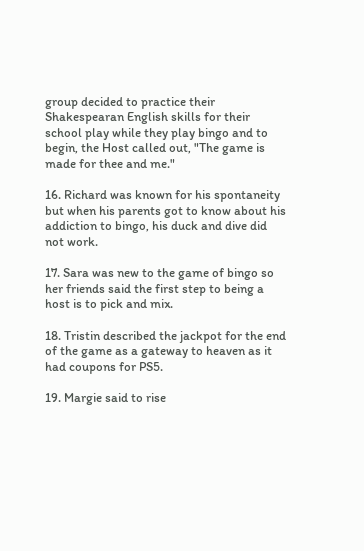group decided to practice their Shakespearan English skills for their school play while they play bingo and to begin, the Host called out, "The game is made for thee and me."

16. Richard was known for his spontaneity but when his parents got to know about his addiction to bingo, his duck and dive did not work.

17. Sara was new to the game of bingo so her friends said the first step to being a host is to pick and mix.

18. Tristin described the jackpot for the end of the game as a gateway to heaven as it had coupons for PS5.

19. Margie said to rise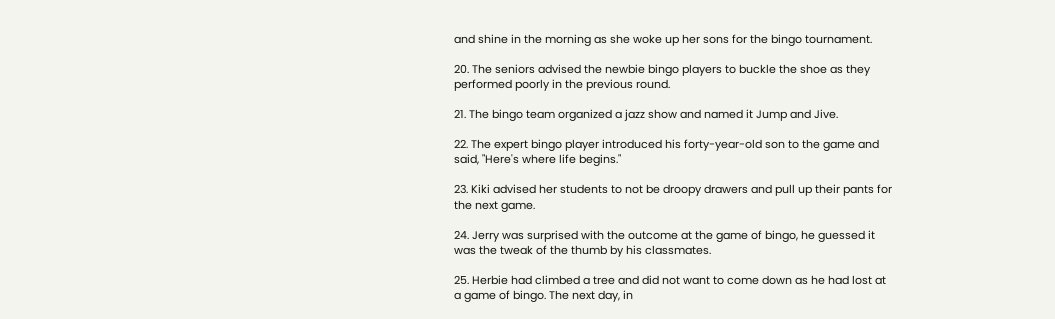and shine in the morning as she woke up her sons for the bingo tournament.

20. The seniors advised the newbie bingo players to buckle the shoe as they performed poorly in the previous round.

21. The bingo team organized a jazz show and named it Jump and Jive.

22. The expert bingo player introduced his forty-year-old son to the game and said, "Here's where life begins."

23. Kiki advised her students to not be droopy drawers and pull up their pants for the next game.

24. Jerry was surprised with the outcome at the game of bingo, he guessed it was the tweak of the thumb by his classmates.

25. Herbie had climbed a tree and did not want to come down as he had lost at a game of bingo. The next day, in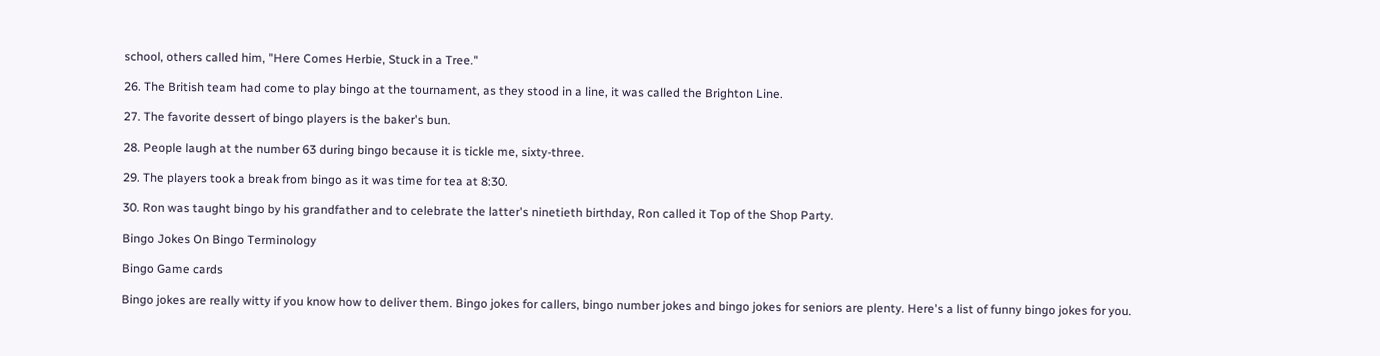school, others called him, "Here Comes Herbie, Stuck in a Tree."

26. The British team had come to play bingo at the tournament, as they stood in a line, it was called the Brighton Line.

27. The favorite dessert of bingo players is the baker's bun.

28. People laugh at the number 63 during bingo because it is tickle me, sixty-three.

29. The players took a break from bingo as it was time for tea at 8:30.

30. Ron was taught bingo by his grandfather and to celebrate the latter's ninetieth birthday, Ron called it Top of the Shop Party.

Bingo Jokes On Bingo Terminology

Bingo Game cards

Bingo jokes are really witty if you know how to deliver them. Bingo jokes for callers, bingo number jokes and bingo jokes for seniors are plenty. Here's a list of funny bingo jokes for you.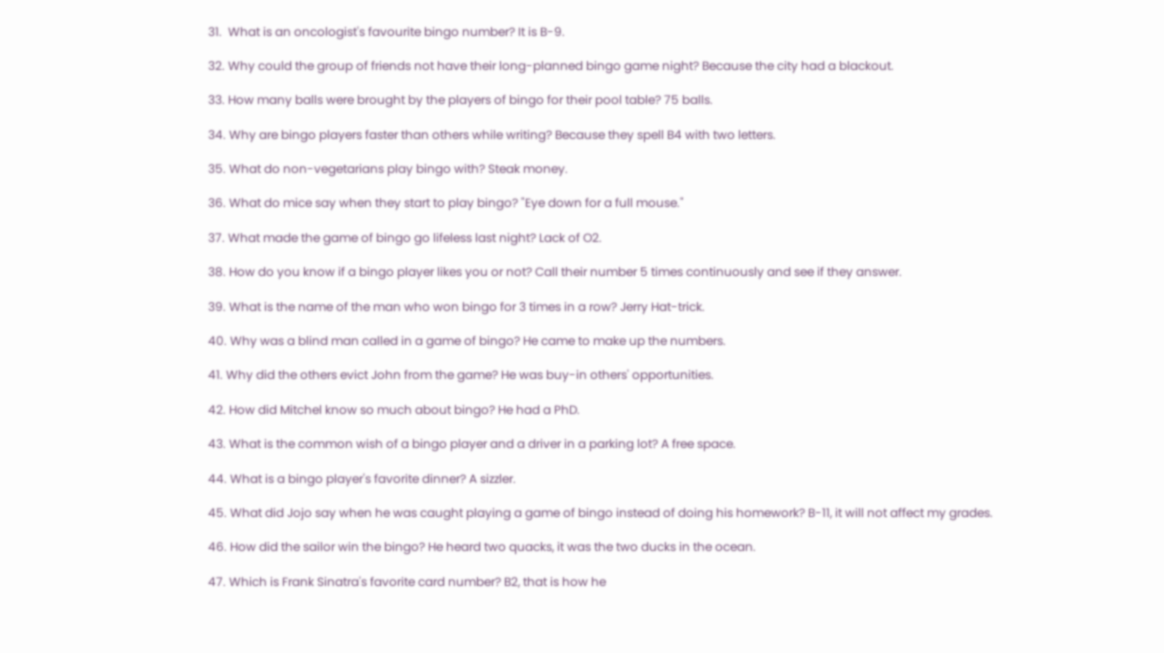31.  What is an oncologist's favourite bingo number? It is B-9.

32. Why could the group of friends not have their long-planned bingo game night? Because the city had a blackout.

33. How many balls were brought by the players of bingo for their pool table? 75 balls.

34. Why are bingo players faster than others while writing? Because they spell B4 with two letters.

35. What do non-vegetarians play bingo with? Steak money.

36. What do mice say when they start to play bingo? "Eye down for a full mouse."

37. What made the game of bingo go lifeless last night? Lack of O2.

38. How do you know if a bingo player likes you or not? Call their number 5 times continuously and see if they answer.

39. What is the name of the man who won bingo for 3 times in a row? Jerry Hat-trick.

40. Why was a blind man called in a game of bingo? He came to make up the numbers.

41. Why did the others evict John from the game? He was buy-in others' opportunities.

42. How did Mitchel know so much about bingo? He had a PhD.

43. What is the common wish of a bingo player and a driver in a parking lot? A free space.

44. What is a bingo player's favorite dinner? A sizzler.

45. What did Jojo say when he was caught playing a game of bingo instead of doing his homework? B-11, it will not affect my grades.

46. How did the sailor win the bingo? He heard two quacks, it was the two ducks in the ocean.

47. Which is Frank Sinatra's favorite card number? B2, that is how he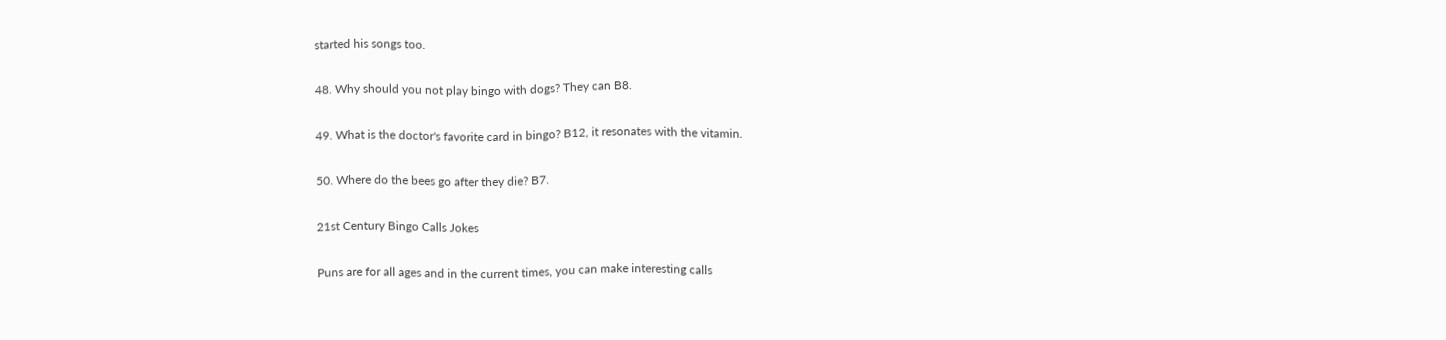started his songs too.

48. Why should you not play bingo with dogs? They can B8.

49. What is the doctor's favorite card in bingo? B12, it resonates with the vitamin.

50. Where do the bees go after they die? B7.

21st Century Bingo Calls Jokes

Puns are for all ages and in the current times, you can make interesting calls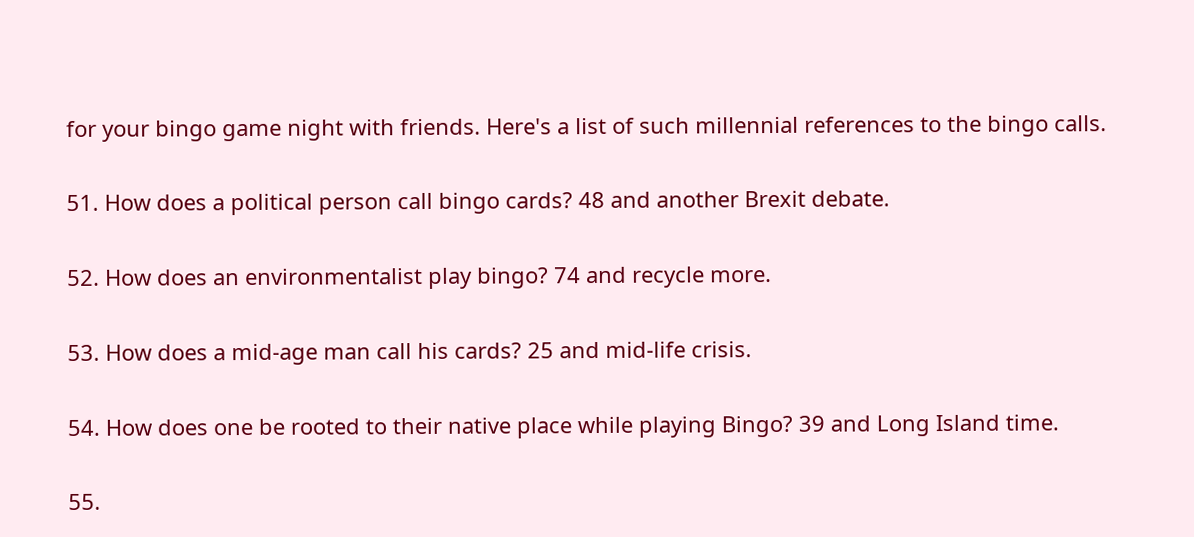for your bingo game night with friends. Here's a list of such millennial references to the bingo calls.

51. How does a political person call bingo cards? 48 and another Brexit debate.

52. How does an environmentalist play bingo? 74 and recycle more.

53. How does a mid-age man call his cards? 25 and mid-life crisis.

54. How does one be rooted to their native place while playing Bingo? 39 and Long Island time.

55.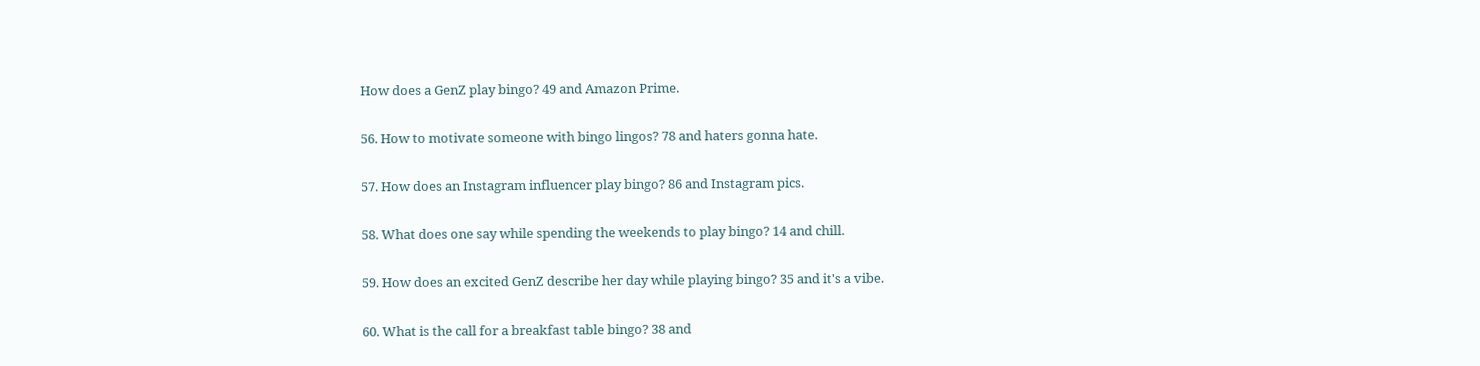How does a GenZ play bingo? 49 and Amazon Prime.

56. How to motivate someone with bingo lingos? 78 and haters gonna hate.

57. How does an Instagram influencer play bingo? 86 and Instagram pics.

58. What does one say while spending the weekends to play bingo? 14 and chill.

59. How does an excited GenZ describe her day while playing bingo? 35 and it's a vibe.

60. What is the call for a breakfast table bingo? 38 and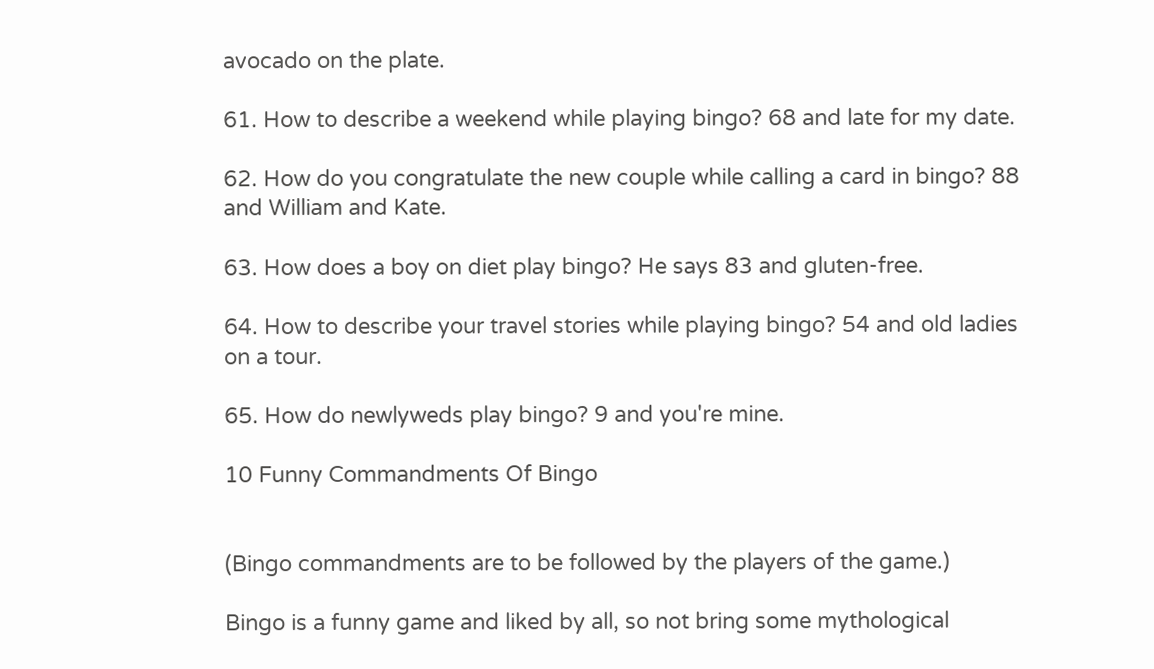avocado on the plate.

61. How to describe a weekend while playing bingo? 68 and late for my date.

62. How do you congratulate the new couple while calling a card in bingo? 88 and William and Kate.

63. How does a boy on diet play bingo? He says 83 and gluten-free.

64. How to describe your travel stories while playing bingo? 54 and old ladies on a tour.

65. How do newlyweds play bingo? 9 and you're mine.

10 Funny Commandments Of Bingo


(Bingo commandments are to be followed by the players of the game.)

Bingo is a funny game and liked by all, so not bring some mythological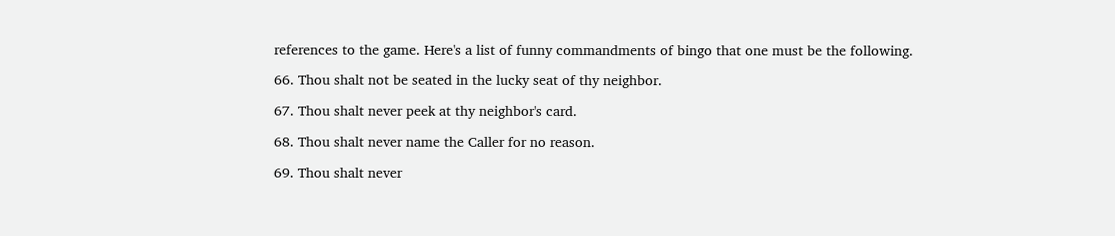references to the game. Here's a list of funny commandments of bingo that one must be the following.

66. Thou shalt not be seated in the lucky seat of thy neighbor.

67. Thou shalt never peek at thy neighbor's card.

68. Thou shalt never name the Caller for no reason.

69. Thou shalt never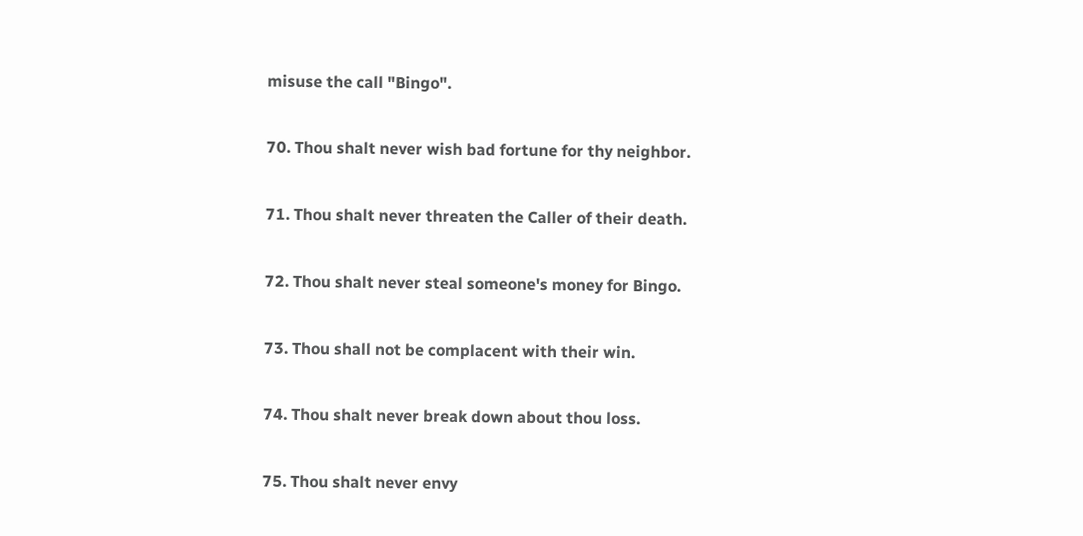misuse the call "Bingo".

70. Thou shalt never wish bad fortune for thy neighbor.

71. Thou shalt never threaten the Caller of their death.

72. Thou shalt never steal someone's money for Bingo.

73. Thou shall not be complacent with their win.

74. Thou shalt never break down about thou loss.

75. Thou shalt never envy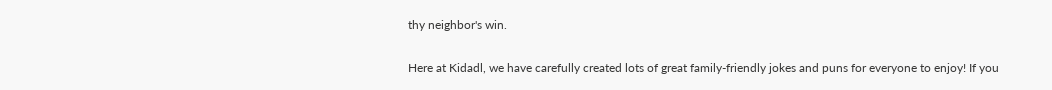thy neighbor's win.

Here at Kidadl, we have carefully created lots of great family-friendly jokes and puns for everyone to enjoy! If you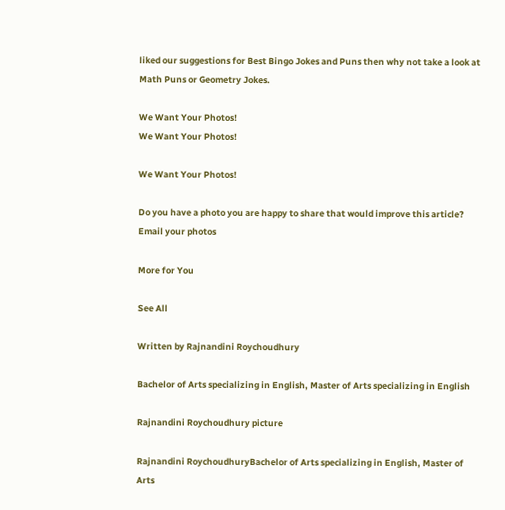liked our suggestions for Best Bingo Jokes and Puns then why not take a look at Math Puns or Geometry Jokes.

We Want Your Photos!
We Want Your Photos!

We Want Your Photos!

Do you have a photo you are happy to share that would improve this article?
Email your photos

More for You

See All

Written by Rajnandini Roychoudhury

Bachelor of Arts specializing in English, Master of Arts specializing in English

Rajnandini Roychoudhury picture

Rajnandini RoychoudhuryBachelor of Arts specializing in English, Master of Arts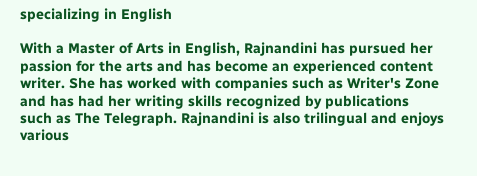specializing in English

With a Master of Arts in English, Rajnandini has pursued her passion for the arts and has become an experienced content writer. She has worked with companies such as Writer's Zone and has had her writing skills recognized by publications such as The Telegraph. Rajnandini is also trilingual and enjoys various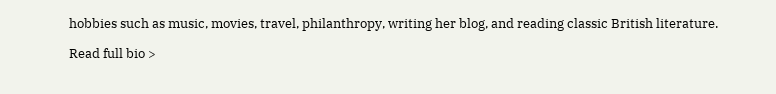hobbies such as music, movies, travel, philanthropy, writing her blog, and reading classic British literature.

Read full bio >